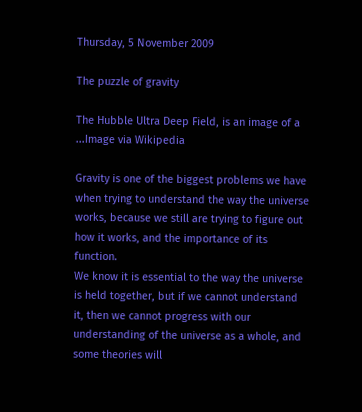Thursday, 5 November 2009

The puzzle of gravity

The Hubble Ultra Deep Field, is an image of a ...Image via Wikipedia

Gravity is one of the biggest problems we have when trying to understand the way the universe works, because we still are trying to figure out how it works, and the importance of its function.
We know it is essential to the way the universe is held together, but if we cannot understand it, then we cannot progress with our understanding of the universe as a whole, and some theories will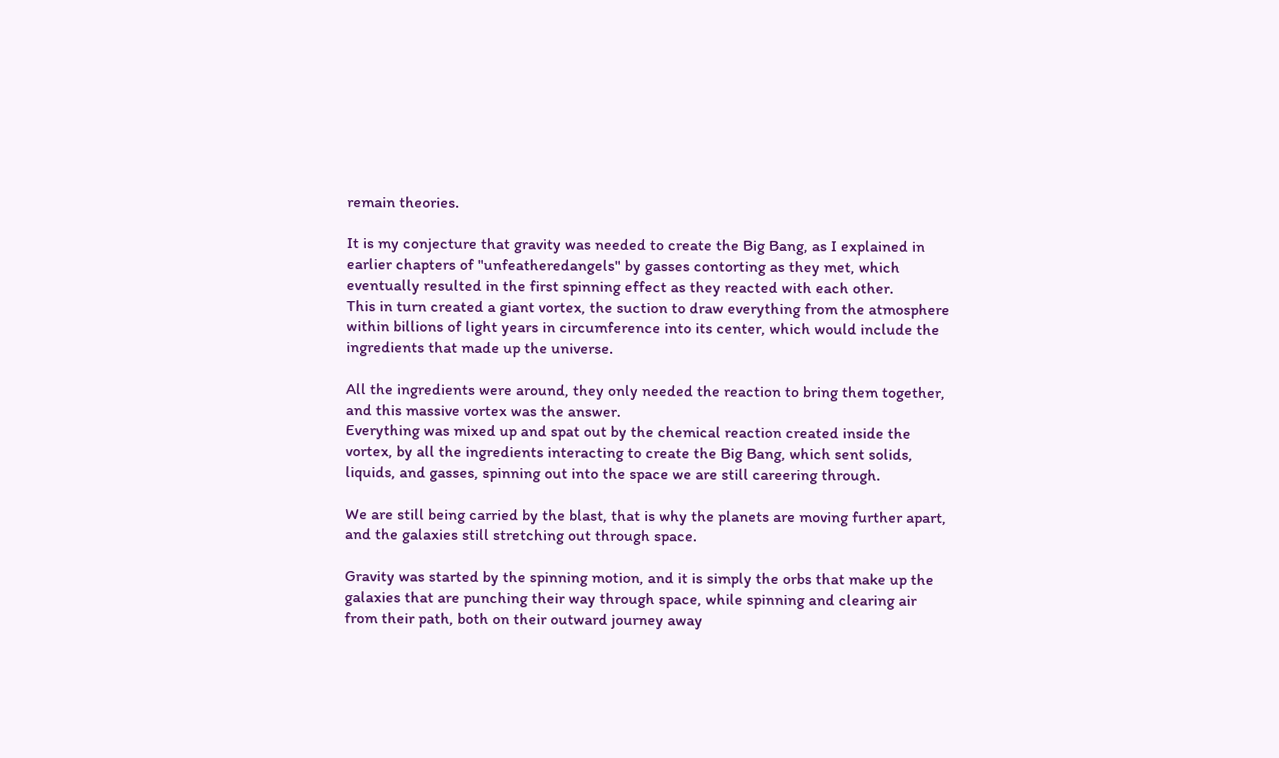remain theories.

It is my conjecture that gravity was needed to create the Big Bang, as I explained in earlier chapters of "unfeatheredangels" by gasses contorting as they met, which eventually resulted in the first spinning effect as they reacted with each other.
This in turn created a giant vortex, the suction to draw everything from the atmosphere within billions of light years in circumference into its center, which would include the ingredients that made up the universe.

All the ingredients were around, they only needed the reaction to bring them together, and this massive vortex was the answer.
Everything was mixed up and spat out by the chemical reaction created inside the vortex, by all the ingredients interacting to create the Big Bang, which sent solids, liquids, and gasses, spinning out into the space we are still careering through.

We are still being carried by the blast, that is why the planets are moving further apart, and the galaxies still stretching out through space.

Gravity was started by the spinning motion, and it is simply the orbs that make up the galaxies that are punching their way through space, while spinning and clearing air from their path, both on their outward journey away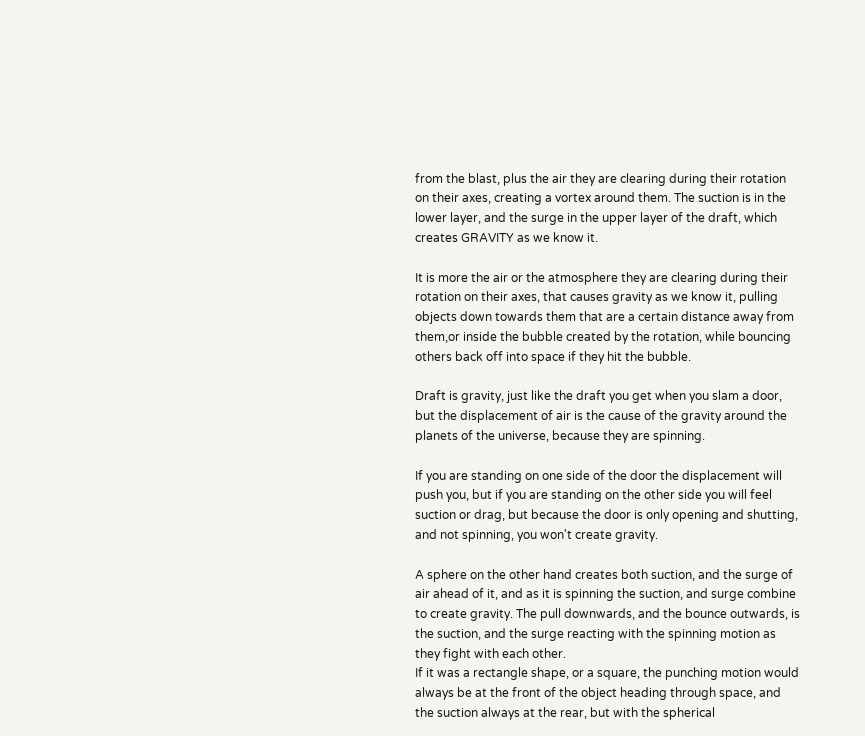from the blast, plus the air they are clearing during their rotation on their axes, creating a vortex around them. The suction is in the lower layer, and the surge in the upper layer of the draft, which creates GRAVITY as we know it.

It is more the air or the atmosphere they are clearing during their rotation on their axes, that causes gravity as we know it, pulling objects down towards them that are a certain distance away from them,or inside the bubble created by the rotation, while bouncing others back off into space if they hit the bubble.

Draft is gravity, just like the draft you get when you slam a door, but the displacement of air is the cause of the gravity around the planets of the universe, because they are spinning.

If you are standing on one side of the door the displacement will push you, but if you are standing on the other side you will feel suction or drag, but because the door is only opening and shutting, and not spinning, you won't create gravity.

A sphere on the other hand creates both suction, and the surge of air ahead of it, and as it is spinning the suction, and surge combine to create gravity. The pull downwards, and the bounce outwards, is the suction, and the surge reacting with the spinning motion as they fight with each other.
If it was a rectangle shape, or a square, the punching motion would always be at the front of the object heading through space, and the suction always at the rear, but with the spherical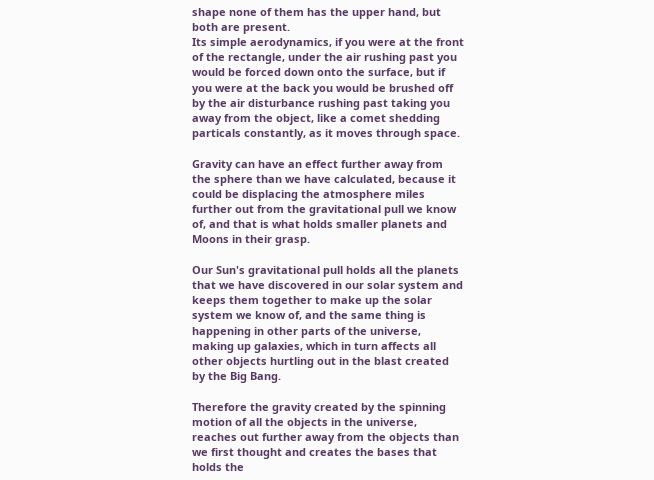shape none of them has the upper hand, but both are present.
Its simple aerodynamics, if you were at the front of the rectangle, under the air rushing past you would be forced down onto the surface, but if you were at the back you would be brushed off by the air disturbance rushing past taking you away from the object, like a comet shedding particals constantly, as it moves through space.

Gravity can have an effect further away from the sphere than we have calculated, because it could be displacing the atmosphere miles further out from the gravitational pull we know of, and that is what holds smaller planets and Moons in their grasp.

Our Sun's gravitational pull holds all the planets that we have discovered in our solar system and keeps them together to make up the solar system we know of, and the same thing is happening in other parts of the universe, making up galaxies, which in turn affects all other objects hurtling out in the blast created by the Big Bang.

Therefore the gravity created by the spinning motion of all the objects in the universe, reaches out further away from the objects than we first thought and creates the bases that holds the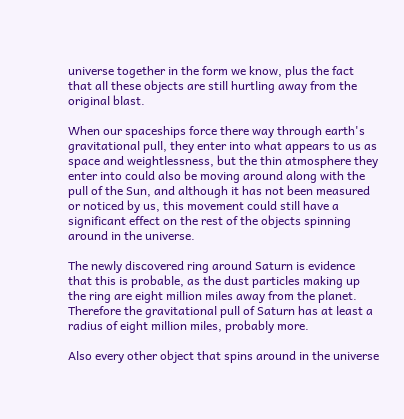universe together in the form we know, plus the fact that all these objects are still hurtling away from the original blast.

When our spaceships force there way through earth's gravitational pull, they enter into what appears to us as space and weightlessness, but the thin atmosphere they enter into could also be moving around along with the pull of the Sun, and although it has not been measured or noticed by us, this movement could still have a significant effect on the rest of the objects spinning around in the universe.

The newly discovered ring around Saturn is evidence that this is probable, as the dust particles making up the ring are eight million miles away from the planet.
Therefore the gravitational pull of Saturn has at least a radius of eight million miles, probably more.

Also every other object that spins around in the universe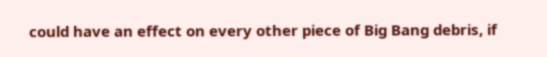could have an effect on every other piece of Big Bang debris, if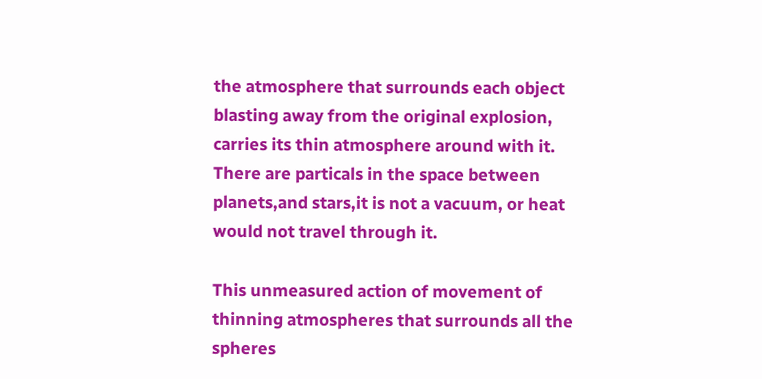the atmosphere that surrounds each object blasting away from the original explosion, carries its thin atmosphere around with it.
There are particals in the space between planets,and stars,it is not a vacuum, or heat would not travel through it.

This unmeasured action of movement of thinning atmospheres that surrounds all the spheres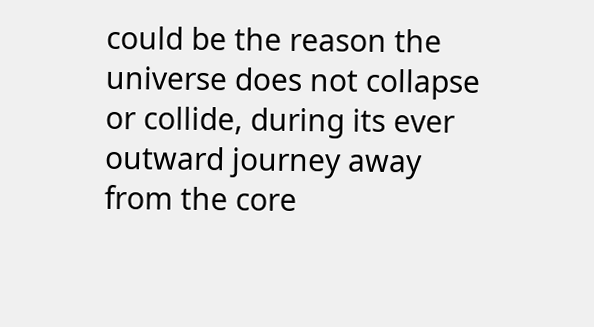could be the reason the universe does not collapse or collide, during its ever outward journey away from the core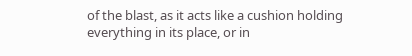of the blast, as it acts like a cushion holding everything in its place, or in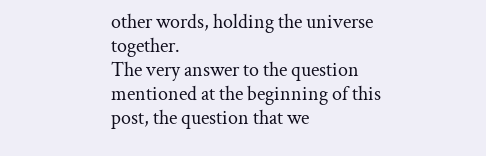other words, holding the universe together.
The very answer to the question mentioned at the beginning of this post, the question that we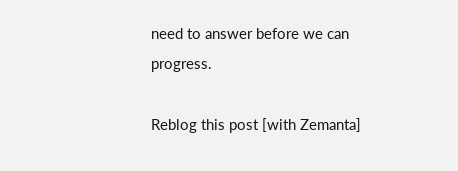need to answer before we can progress.

Reblog this post [with Zemanta]